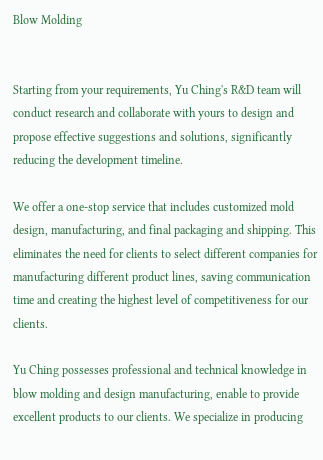Blow Molding


Starting from your requirements, Yu Ching's R&D team will conduct research and collaborate with yours to design and propose effective suggestions and solutions, significantly reducing the development timeline.

We offer a one-stop service that includes customized mold design, manufacturing, and final packaging and shipping. This eliminates the need for clients to select different companies for manufacturing different product lines, saving communication time and creating the highest level of competitiveness for our clients.

Yu Ching possesses professional and technical knowledge in blow molding and design manufacturing, enable to provide excellent products to our clients. We specialize in producing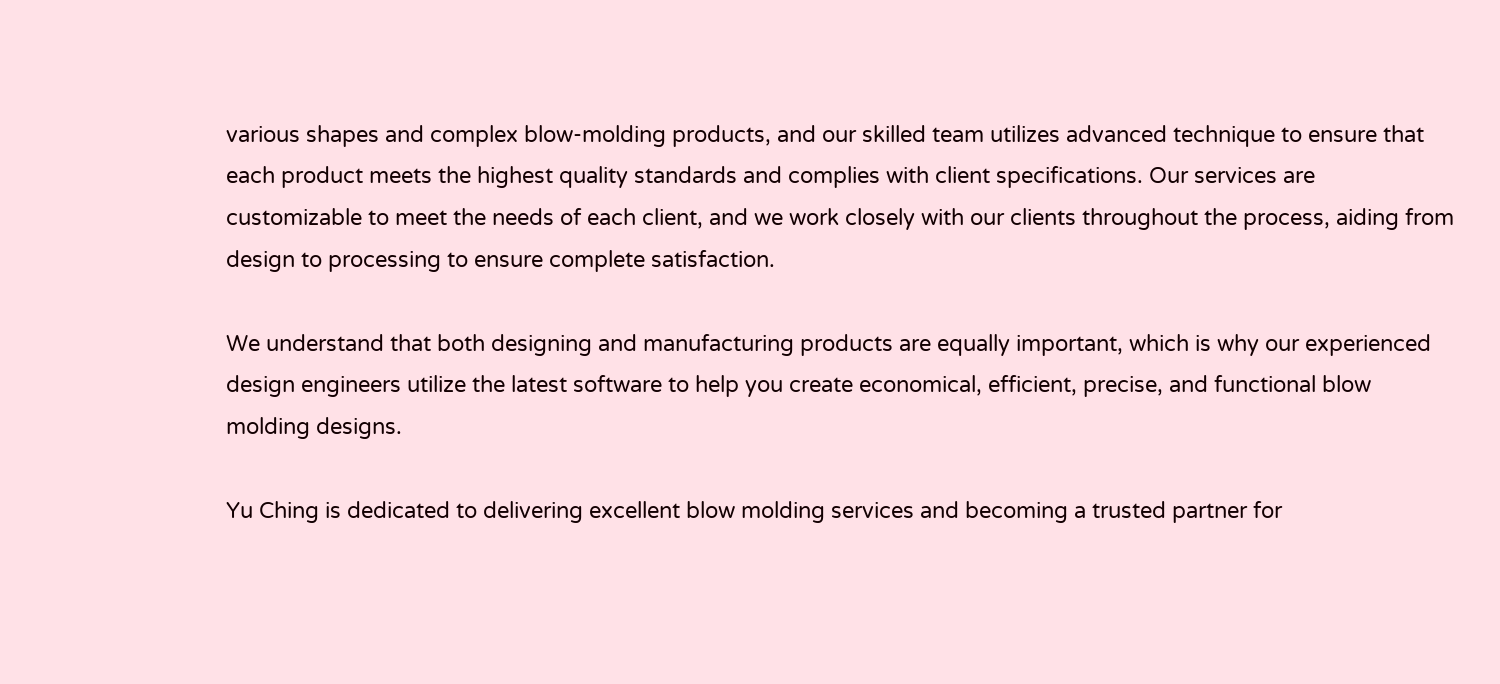various shapes and complex blow-molding products, and our skilled team utilizes advanced technique to ensure that each product meets the highest quality standards and complies with client specifications. Our services are customizable to meet the needs of each client, and we work closely with our clients throughout the process, aiding from design to processing to ensure complete satisfaction.

We understand that both designing and manufacturing products are equally important, which is why our experienced design engineers utilize the latest software to help you create economical, efficient, precise, and functional blow molding designs.

Yu Ching is dedicated to delivering excellent blow molding services and becoming a trusted partner for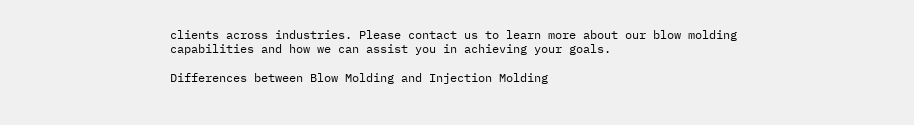clients across industries. Please contact us to learn more about our blow molding capabilities and how we can assist you in achieving your goals.

Differences between Blow Molding and Injection Molding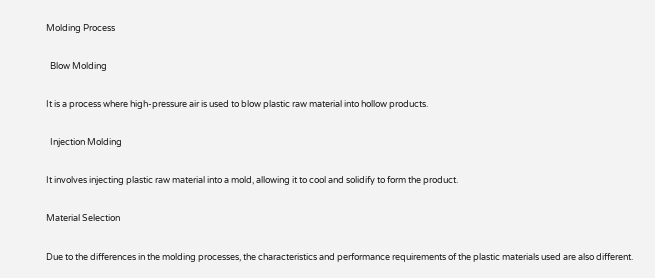Molding Process

  Blow Molding

It is a process where high-pressure air is used to blow plastic raw material into hollow products.

  Injection Molding

It involves injecting plastic raw material into a mold, allowing it to cool and solidify to form the product.

Material Selection

Due to the differences in the molding processes, the characteristics and performance requirements of the plastic materials used are also different.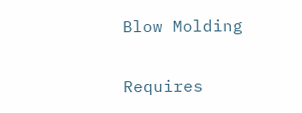Blow Molding

Requires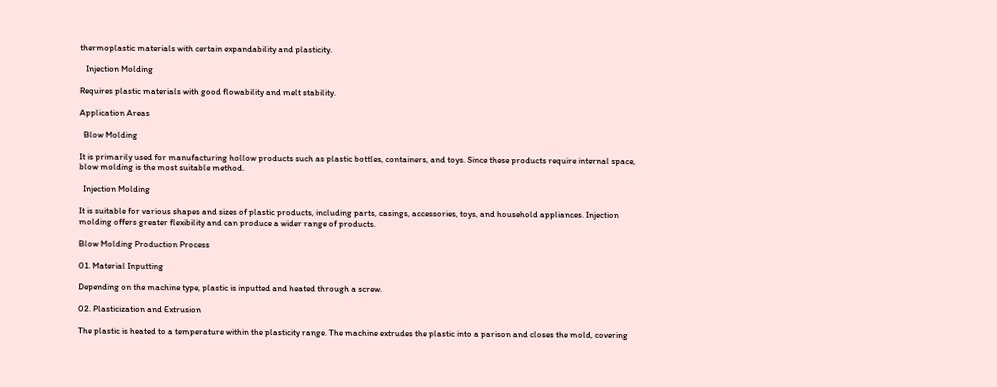thermoplastic materials with certain expandability and plasticity.

   Injection Molding

Requires plastic materials with good flowability and melt stability.

Application Areas

  Blow Molding

It is primarily used for manufacturing hollow products such as plastic bottles, containers, and toys. Since these products require internal space, blow molding is the most suitable method.

  Injection Molding

It is suitable for various shapes and sizes of plastic products, including parts, casings, accessories, toys, and household appliances. Injection molding offers greater flexibility and can produce a wider range of products.

Blow Molding Production Process

01. Material Inputting

Depending on the machine type, plastic is inputted and heated through a screw.

02. Plasticization and Extrusion

The plastic is heated to a temperature within the plasticity range. The machine extrudes the plastic into a parison and closes the mold, covering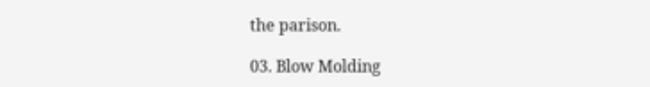the parison.

03. Blow Molding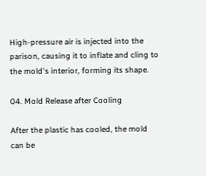High-pressure air is injected into the parison, causing it to inflate and cling to the mold's interior, forming its shape.

04. Mold Release after Cooling

After the plastic has cooled, the mold can be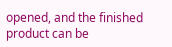opened, and the finished product can be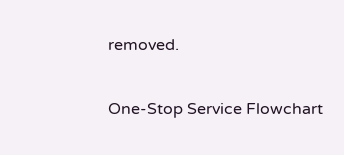removed.

One-Stop Service Flowchart